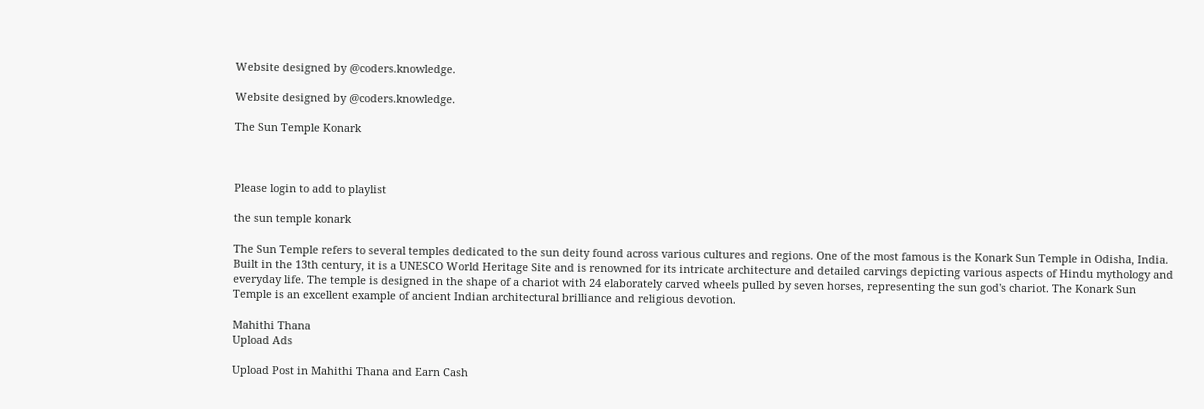Website designed by @coders.knowledge.

Website designed by @coders.knowledge.

The Sun Temple Konark



Please login to add to playlist

the sun temple konark

The Sun Temple refers to several temples dedicated to the sun deity found across various cultures and regions. One of the most famous is the Konark Sun Temple in Odisha, India. Built in the 13th century, it is a UNESCO World Heritage Site and is renowned for its intricate architecture and detailed carvings depicting various aspects of Hindu mythology and everyday life. The temple is designed in the shape of a chariot with 24 elaborately carved wheels pulled by seven horses, representing the sun god's chariot. The Konark Sun Temple is an excellent example of ancient Indian architectural brilliance and religious devotion.

Mahithi Thana
Upload Ads

Upload Post in Mahithi Thana and Earn Cash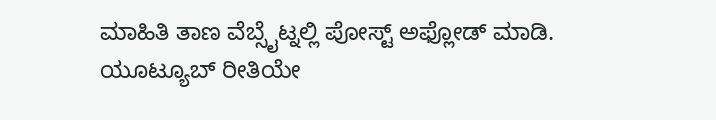ಮಾಹಿತಿ ತಾಣ ವೆಬ್ಸೈಟ್ನಲ್ಲಿ ಪೋಸ್ಟ್ ಅಫ್ಲೋಡ್ ಮಾಡಿ. ಯೂಟ್ಯೂಬ್ ರೀತಿಯೇ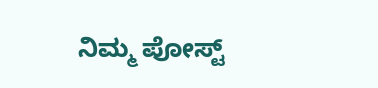ನಿಮ್ಮ ಪೋಸ್ಟ್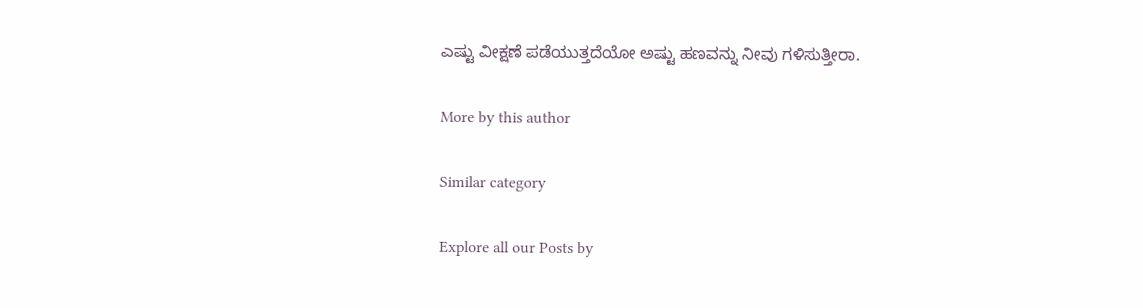ಎಷ್ಟು ವೀಕ್ಷಣೆ ಪಡೆಯುತ್ತದೆಯೋ ಅಷ್ಟು ಹಣವನ್ನು ನೀವು ಗಳಿಸುತ್ತೀರಾ.

More by this author

Similar category

Explore all our Posts by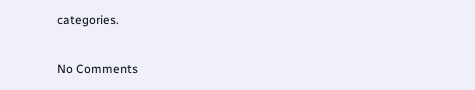categories.

No Comments